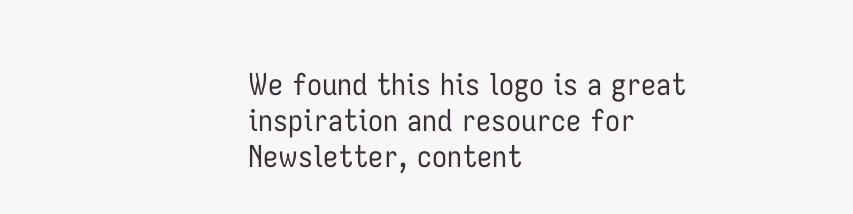We found this his logo is a great inspiration and resource for Newsletter, content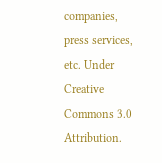companies, press services, etc. Under Creative Commons 3.0 Attribution.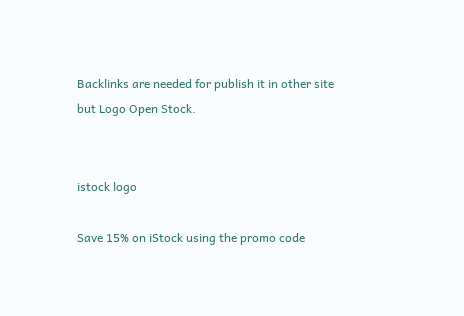Backlinks are needed for publish it in other site but Logo Open Stock.


istock logo

Save 15% on iStock using the promo code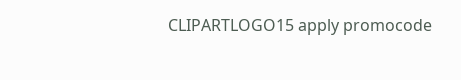CLIPARTLOGO15 apply promocode